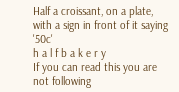Half a croissant, on a plate, with a sign in front of it saying '50c'
h a l f b a k e r y
If you can read this you are not following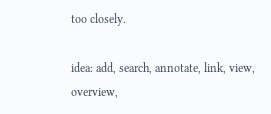too closely.

idea: add, search, annotate, link, view, overview,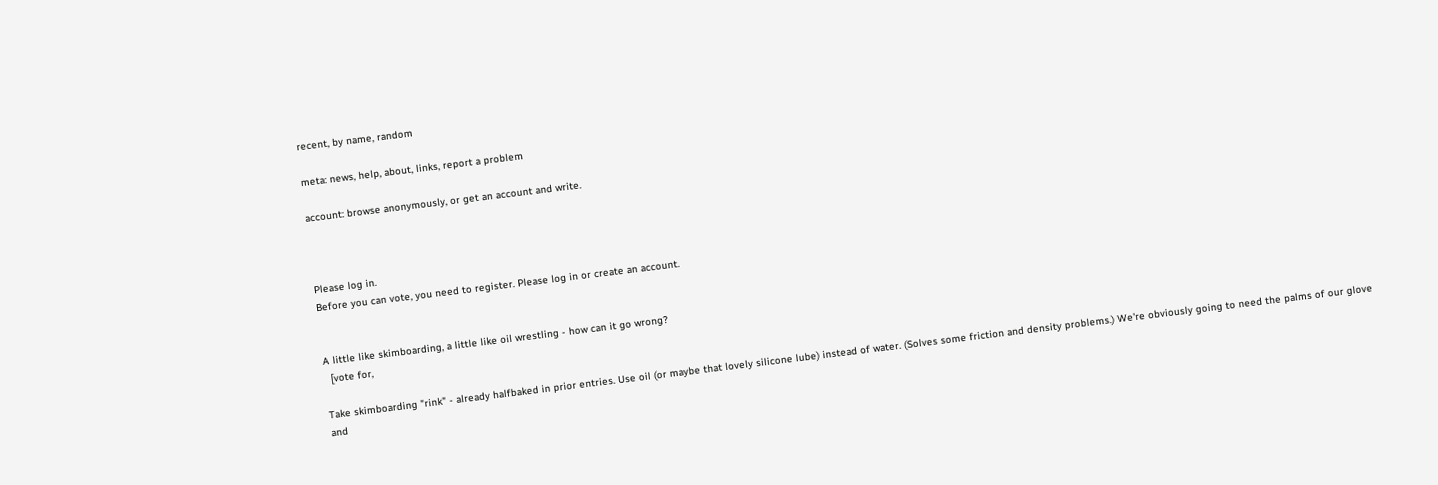recent, by name, random

meta: news, help, about, links, report a problem

account: browse anonymously, or get an account and write.



Please log in.
Before you can vote, you need to register. Please log in or create an account.


A little like skimboarding, a little like oil wrestling - how can it go wrong?
  [vote for,

Take skimboarding "rink" - already halfbaked in prior entries. Use oil (or maybe that lovely silicone lube) instead of water. (Solves some friction and density problems.) We're obviously going to need the palms of our glove and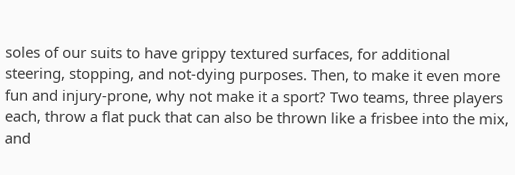soles of our suits to have grippy textured surfaces, for additional steering, stopping, and not-dying purposes. Then, to make it even more fun and injury-prone, why not make it a sport? Two teams, three players each, throw a flat puck that can also be thrown like a frisbee into the mix, and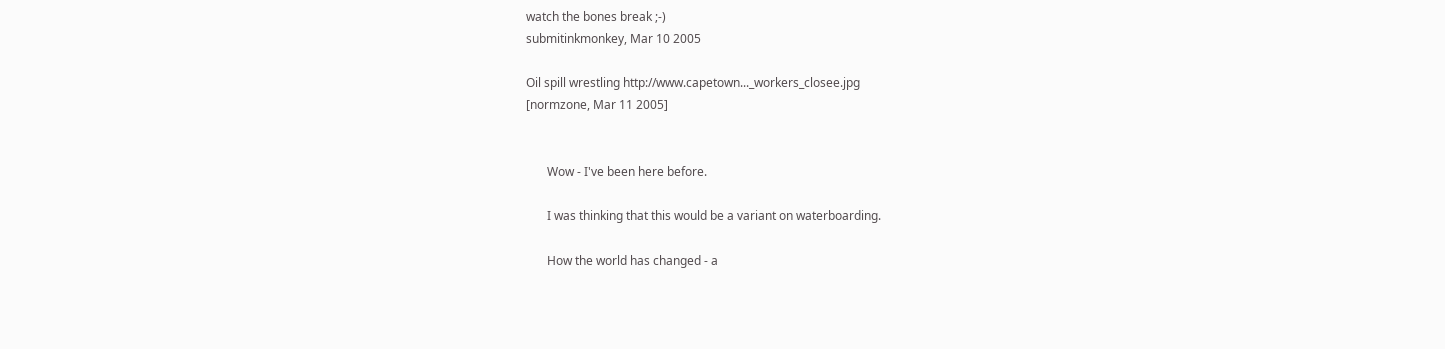watch the bones break ;-)
submitinkmonkey, Mar 10 2005

Oil spill wrestling http://www.capetown..._workers_closee.jpg
[normzone, Mar 11 2005]


       Wow - I've been here before.

       I was thinking that this would be a variant on waterboarding.

       How the world has changed - a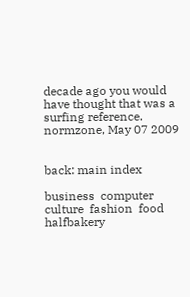decade ago you would have thought that was a surfing reference.
normzone, May 07 2009


back: main index

business  computer  culture  fashion  food  halfbakery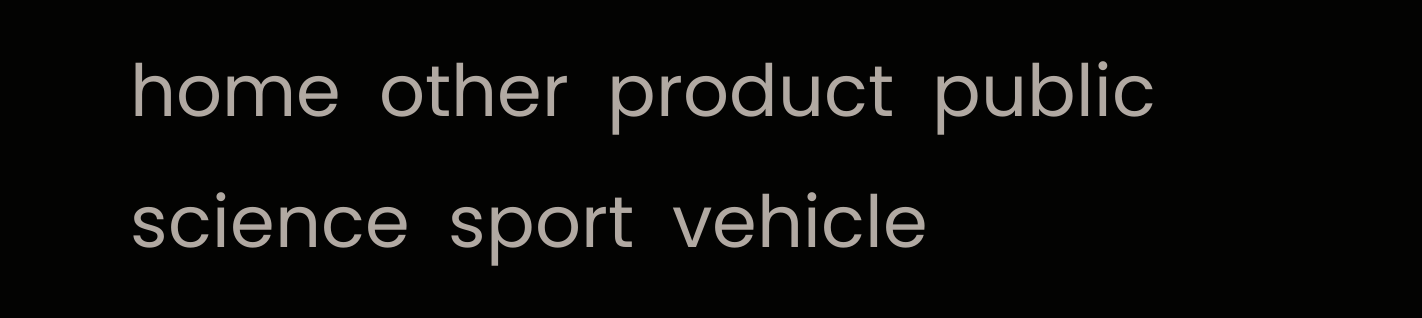home  other  product  public  science  sport  vehicle